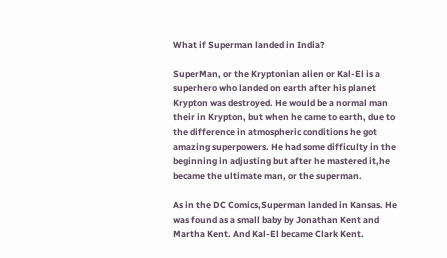What if Superman landed in India?

SuperMan, or the Kryptonian alien or Kal-El is a superhero who landed on earth after his planet Krypton was destroyed. He would be a normal man their in Krypton, but when he came to earth, due to the difference in atmospheric conditions he got amazing superpowers. He had some difficulty in the beginning in adjusting but after he mastered it,he became the ultimate man, or the superman.

As in the DC Comics,Superman landed in Kansas. He was found as a small baby by Jonathan Kent and Martha Kent. And Kal-El became Clark Kent.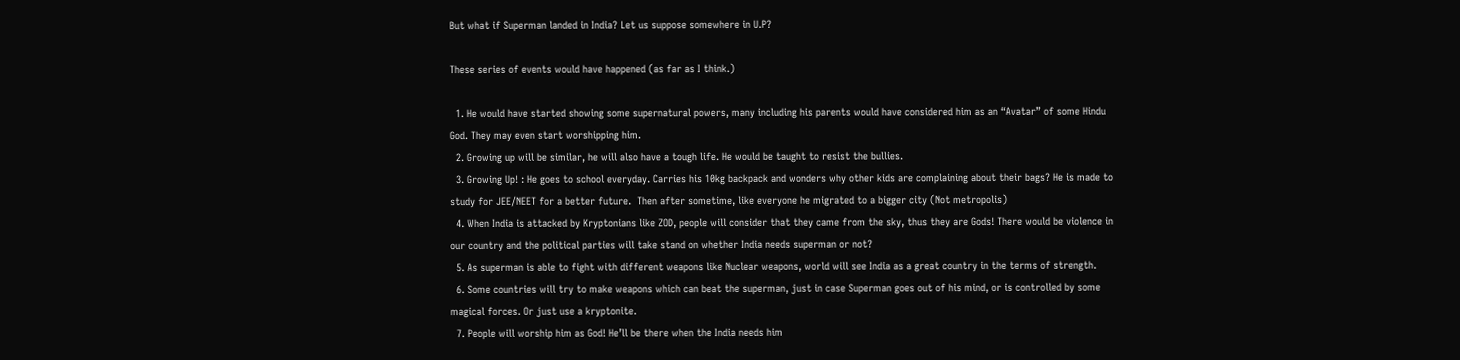But what if Superman landed in India? Let us suppose somewhere in U.P?

These series of events would have happened (as far as I think.)

  1. He would have started showing some supernatural powers, many including his parents would have considered him as an “Avatar” of some Hindu God. They may even start worshipping him.
  2. Growing up will be similar, he will also have a tough life. He would be taught to resist the bullies.
  3. Growing Up! : He goes to school everyday. Carries his 10kg backpack and wonders why other kids are complaining about their bags? He is made to study for JEE/NEET for a better future.  Then after sometime, like everyone he migrated to a bigger city (Not metropolis)
  4. When India is attacked by Kryptonians like ZOD, people will consider that they came from the sky, thus they are Gods! There would be violence in our country and the political parties will take stand on whether India needs superman or not?
  5. As superman is able to fight with different weapons like Nuclear weapons, world will see India as a great country in the terms of strength.
  6. Some countries will try to make weapons which can beat the superman, just in case Superman goes out of his mind, or is controlled by some magical forces. Or just use a kryptonite.
  7. People will worship him as God! He’ll be there when the India needs him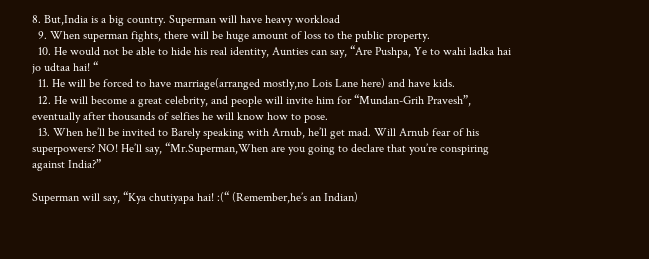8. But,India is a big country. Superman will have heavy workload
  9. When superman fights, there will be huge amount of loss to the public property.
  10. He would not be able to hide his real identity, Aunties can say, “Are Pushpa, Ye to wahi ladka hai jo udtaa hai! “
  11. He will be forced to have marriage(arranged mostly,no Lois Lane here) and have kids.
  12. He will become a great celebrity, and people will invite him for “Mundan-Grih Pravesh”, eventually after thousands of selfies he will know how to pose.
  13. When he’ll be invited to Barely speaking with Arnub, he’ll get mad. Will Arnub fear of his superpowers? NO! He’ll say, “Mr.Superman,When are you going to declare that you’re conspiring against India?”

Superman will say, “Kya chutiyapa hai! :(“ (Remember,he’s an Indian)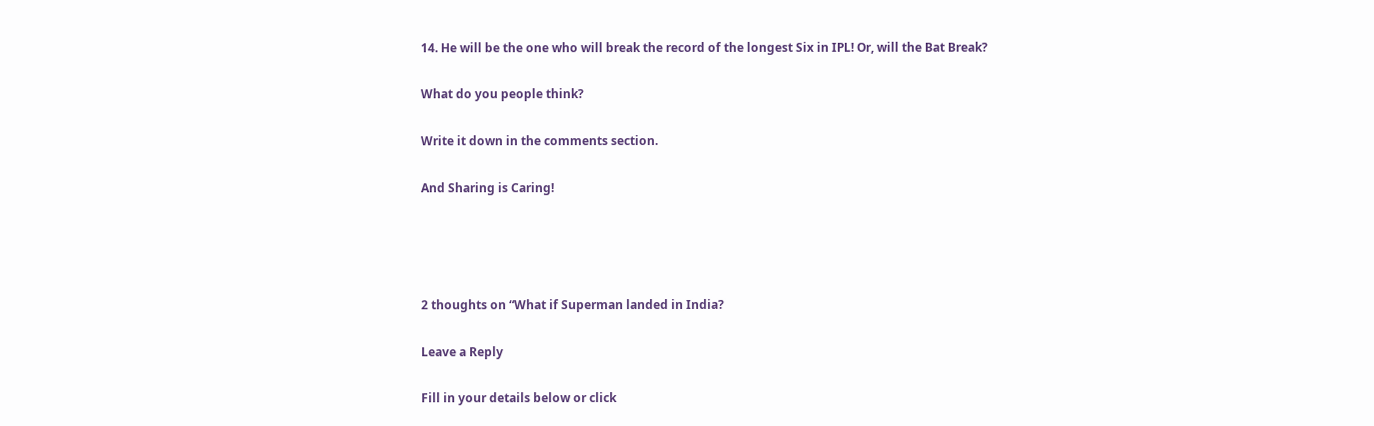14. He will be the one who will break the record of the longest Six in IPL! Or, will the Bat Break?

What do you people think?

Write it down in the comments section.

And Sharing is Caring!




2 thoughts on “What if Superman landed in India?

Leave a Reply

Fill in your details below or click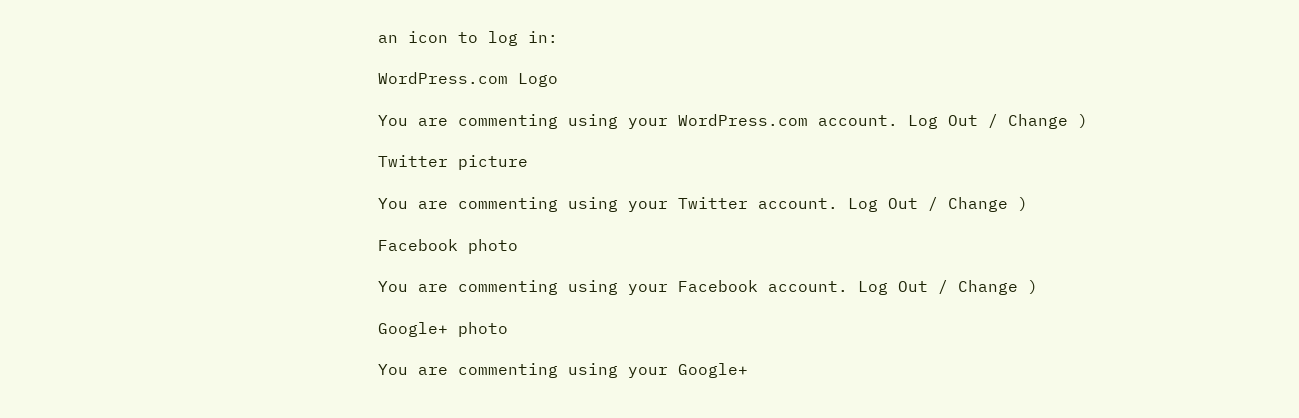an icon to log in:

WordPress.com Logo

You are commenting using your WordPress.com account. Log Out / Change )

Twitter picture

You are commenting using your Twitter account. Log Out / Change )

Facebook photo

You are commenting using your Facebook account. Log Out / Change )

Google+ photo

You are commenting using your Google+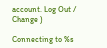account. Log Out / Change )

Connecting to %s